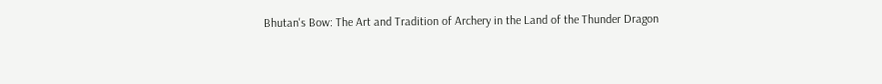Bhutan's Bow: The Art and Tradition of Archery in the Land of the Thunder Dragon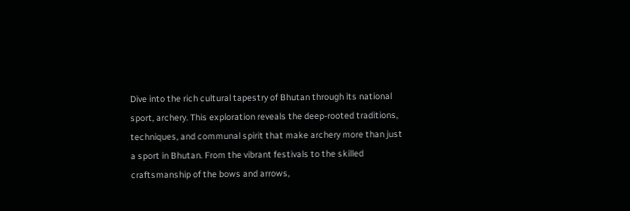Dive into the rich cultural tapestry of Bhutan through its national sport, archery. This exploration reveals the deep-rooted traditions, techniques, and communal spirit that make archery more than just a sport in Bhutan. From the vibrant festivals to the skilled craftsmanship of the bows and arrows,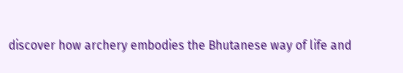discover how archery embodies the Bhutanese way of life and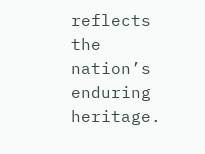reflects the nation’s enduring heritage.